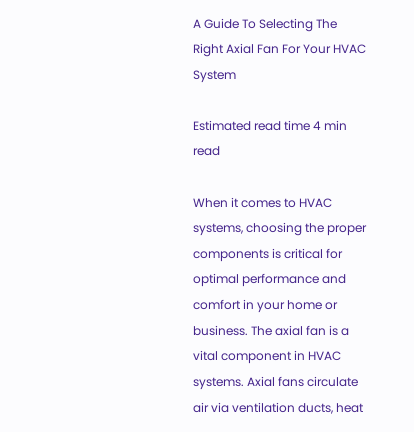A Guide To Selecting The Right Axial Fan For Your HVAC System

Estimated read time 4 min read

When it comes to HVAC systems, choosing the proper components is critical for optimal performance and comfort in your home or business. The axial fan is a vital component in HVAC systems. Axial fans circulate air via ventilation ducts, heat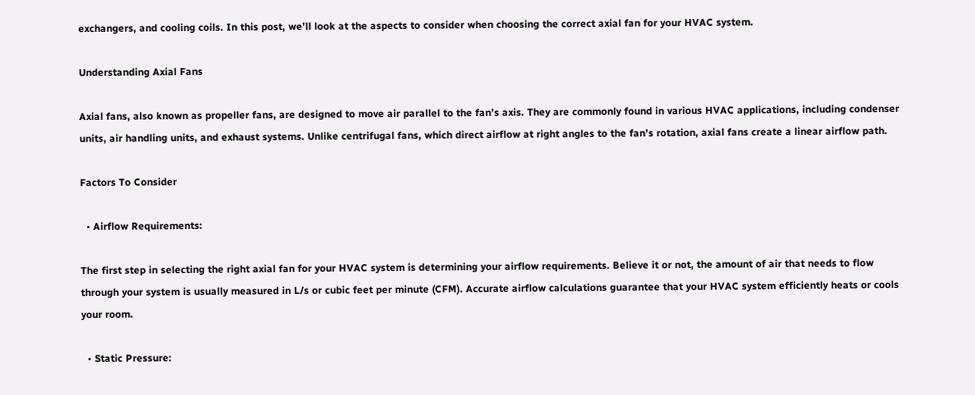exchangers, and cooling coils. In this post, we’ll look at the aspects to consider when choosing the correct axial fan for your HVAC system.

Understanding Axial Fans

Axial fans, also known as propeller fans, are designed to move air parallel to the fan’s axis. They are commonly found in various HVAC applications, including condenser units, air handling units, and exhaust systems. Unlike centrifugal fans, which direct airflow at right angles to the fan’s rotation, axial fans create a linear airflow path.

Factors To Consider

  • Airflow Requirements:

The first step in selecting the right axial fan for your HVAC system is determining your airflow requirements. Believe it or not, the amount of air that needs to flow through your system is usually measured in L/s or cubic feet per minute (CFM). Accurate airflow calculations guarantee that your HVAC system efficiently heats or cools your room.

  • Static Pressure: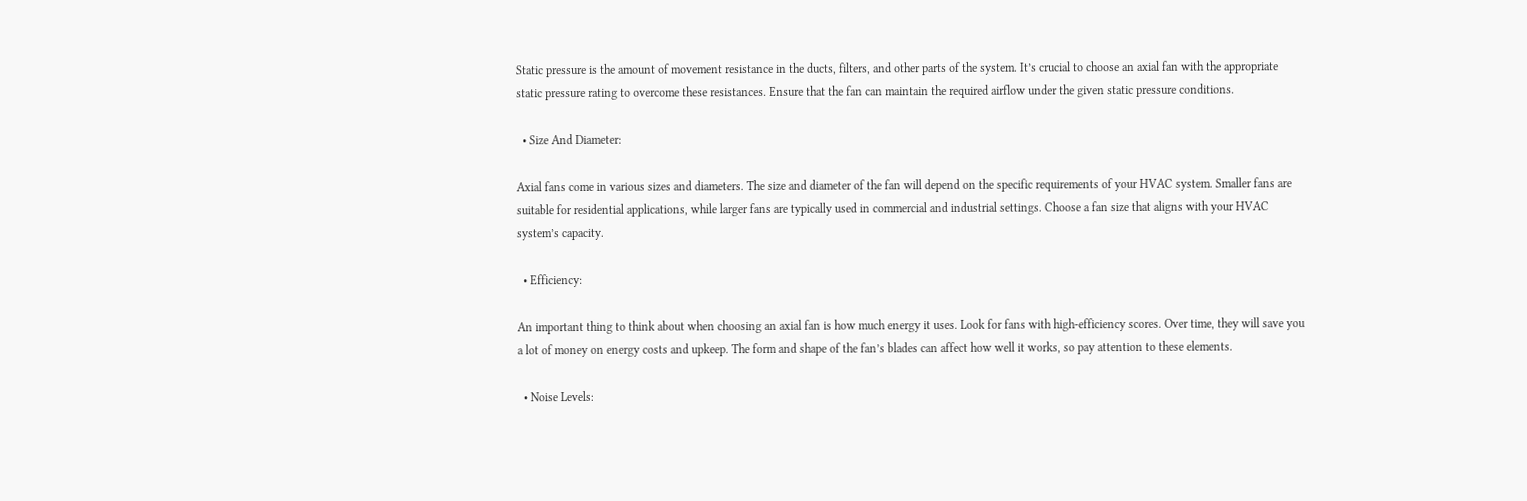Static pressure is the amount of movement resistance in the ducts, filters, and other parts of the system. It’s crucial to choose an axial fan with the appropriate static pressure rating to overcome these resistances. Ensure that the fan can maintain the required airflow under the given static pressure conditions.

  • Size And Diameter:

Axial fans come in various sizes and diameters. The size and diameter of the fan will depend on the specific requirements of your HVAC system. Smaller fans are suitable for residential applications, while larger fans are typically used in commercial and industrial settings. Choose a fan size that aligns with your HVAC system’s capacity.

  • Efficiency:

An important thing to think about when choosing an axial fan is how much energy it uses. Look for fans with high-efficiency scores. Over time, they will save you a lot of money on energy costs and upkeep. The form and shape of the fan’s blades can affect how well it works, so pay attention to these elements.

  • Noise Levels: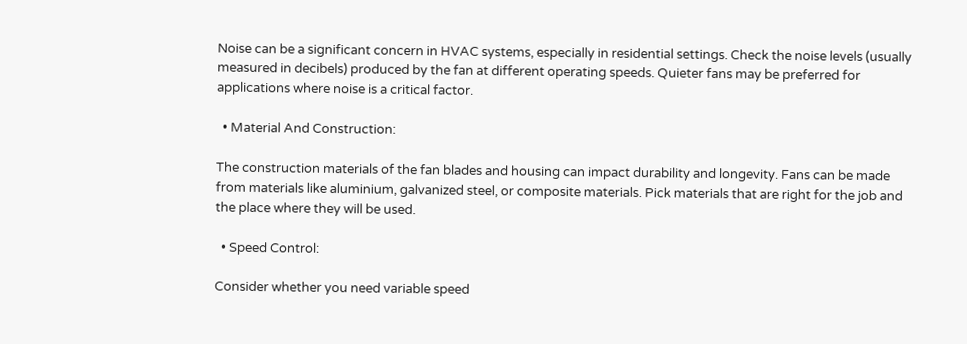Noise can be a significant concern in HVAC systems, especially in residential settings. Check the noise levels (usually measured in decibels) produced by the fan at different operating speeds. Quieter fans may be preferred for applications where noise is a critical factor.

  • Material And Construction:

The construction materials of the fan blades and housing can impact durability and longevity. Fans can be made from materials like aluminium, galvanized steel, or composite materials. Pick materials that are right for the job and the place where they will be used.

  • Speed Control:

Consider whether you need variable speed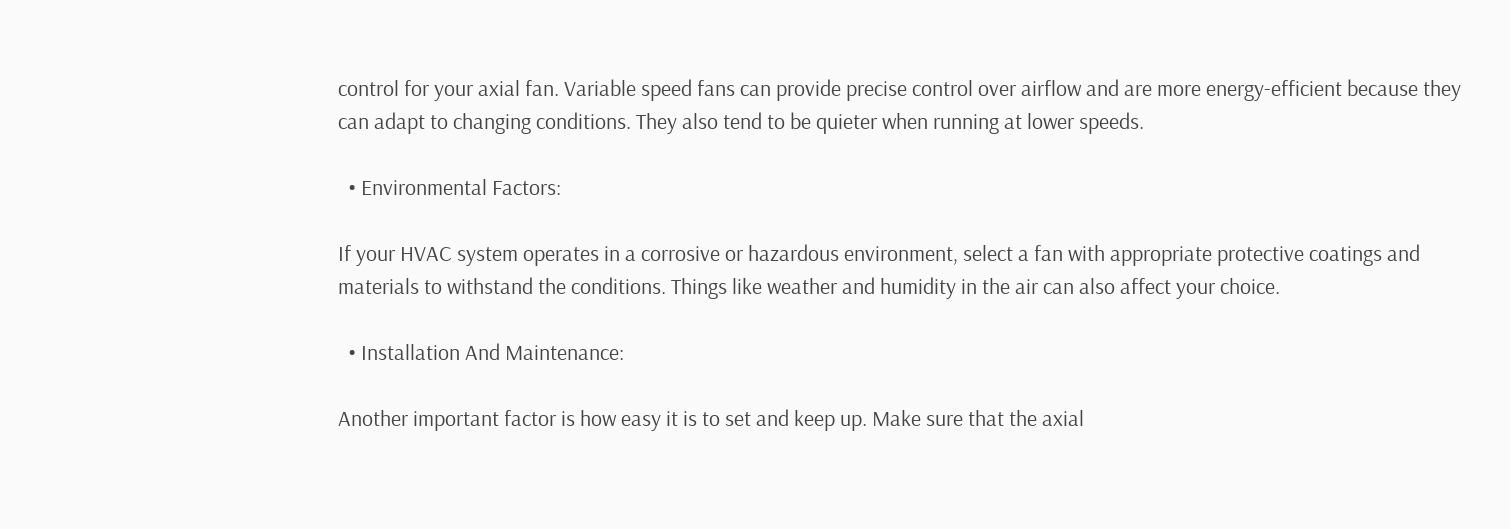control for your axial fan. Variable speed fans can provide precise control over airflow and are more energy-efficient because they can adapt to changing conditions. They also tend to be quieter when running at lower speeds.

  • Environmental Factors:

If your HVAC system operates in a corrosive or hazardous environment, select a fan with appropriate protective coatings and materials to withstand the conditions. Things like weather and humidity in the air can also affect your choice.

  • Installation And Maintenance:

Another important factor is how easy it is to set and keep up. Make sure that the axial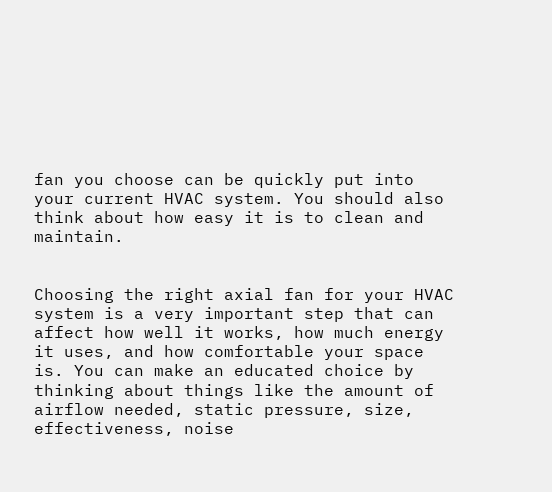fan you choose can be quickly put into your current HVAC system. You should also think about how easy it is to clean and maintain.


Choosing the right axial fan for your HVAC system is a very important step that can affect how well it works, how much energy it uses, and how comfortable your space is. You can make an educated choice by thinking about things like the amount of airflow needed, static pressure, size, effectiveness, noise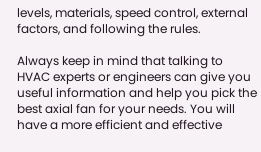levels, materials, speed control, external factors, and following the rules.

Always keep in mind that talking to HVAC experts or engineers can give you useful information and help you pick the best axial fan for your needs. You will have a more efficient and effective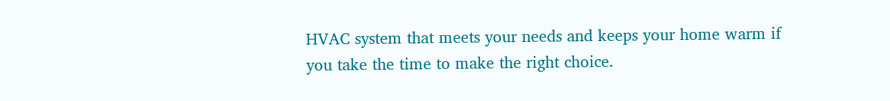HVAC system that meets your needs and keeps your home warm if you take the time to make the right choice.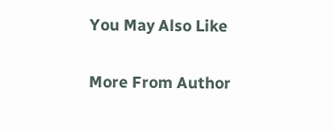You May Also Like

More From Author